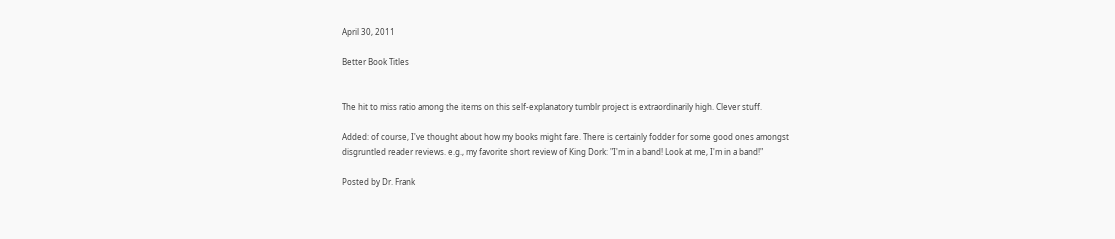April 30, 2011

Better Book Titles


The hit to miss ratio among the items on this self-explanatory tumblr project is extraordinarily high. Clever stuff.

Added: of course, I've thought about how my books might fare. There is certainly fodder for some good ones amongst disgruntled reader reviews. e.g., my favorite short review of King Dork: "I'm in a band! Look at me, I'm in a band!"

Posted by Dr. Frank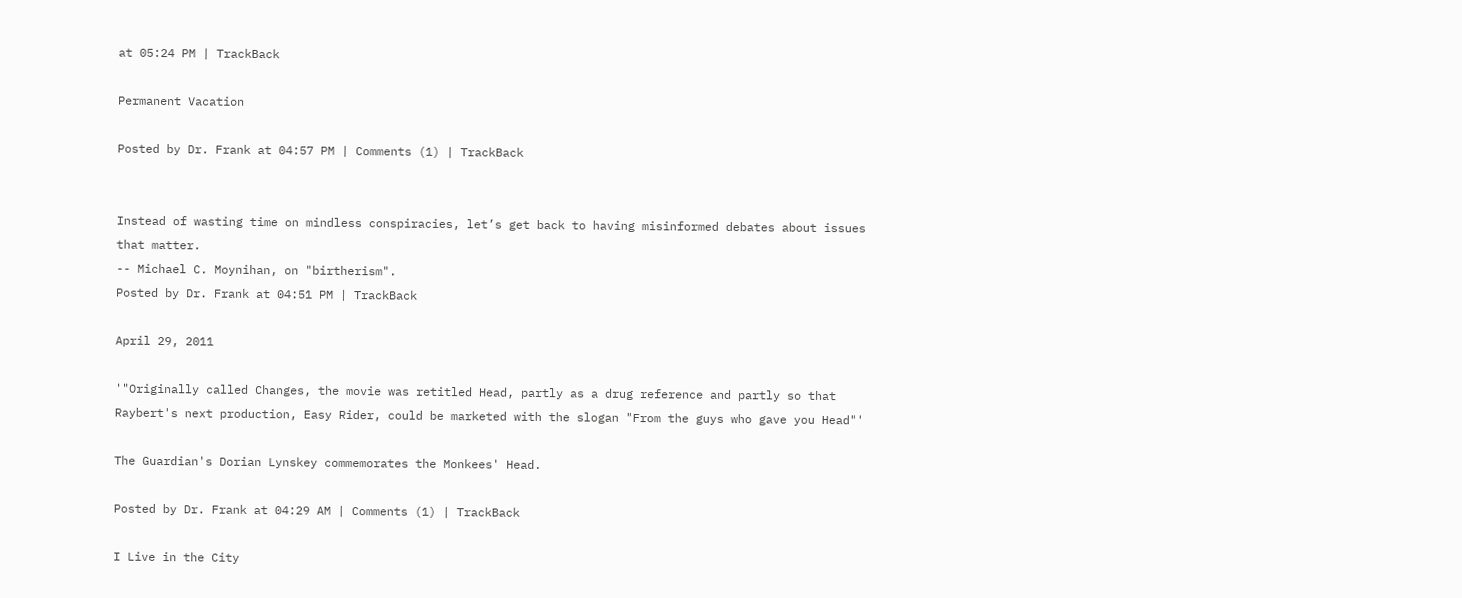at 05:24 PM | TrackBack

Permanent Vacation

Posted by Dr. Frank at 04:57 PM | Comments (1) | TrackBack


Instead of wasting time on mindless conspiracies, let’s get back to having misinformed debates about issues that matter.
-- Michael C. Moynihan, on "birtherism".
Posted by Dr. Frank at 04:51 PM | TrackBack

April 29, 2011

'"Originally called Changes, the movie was retitled Head, partly as a drug reference and partly so that Raybert's next production, Easy Rider, could be marketed with the slogan "From the guys who gave you Head"'

The Guardian's Dorian Lynskey commemorates the Monkees' Head.

Posted by Dr. Frank at 04:29 AM | Comments (1) | TrackBack

I Live in the City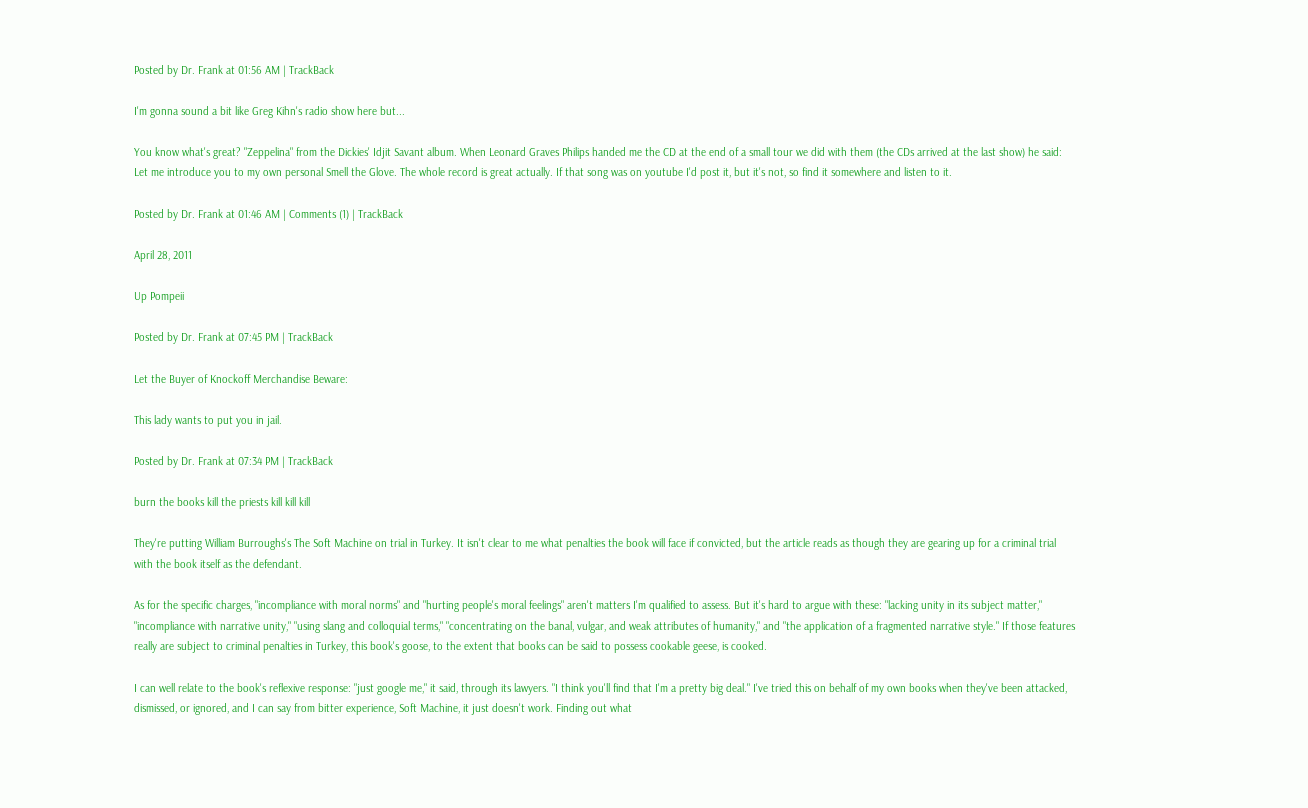Posted by Dr. Frank at 01:56 AM | TrackBack

I'm gonna sound a bit like Greg Kihn's radio show here but...

You know what's great? "Zeppelina" from the Dickies' Idjit Savant album. When Leonard Graves Philips handed me the CD at the end of a small tour we did with them (the CDs arrived at the last show) he said: Let me introduce you to my own personal Smell the Glove. The whole record is great actually. If that song was on youtube I'd post it, but it's not, so find it somewhere and listen to it.

Posted by Dr. Frank at 01:46 AM | Comments (1) | TrackBack

April 28, 2011

Up Pompeii

Posted by Dr. Frank at 07:45 PM | TrackBack

Let the Buyer of Knockoff Merchandise Beware:

This lady wants to put you in jail.

Posted by Dr. Frank at 07:34 PM | TrackBack

burn the books kill the priests kill kill kill

They're putting William Burroughs's The Soft Machine on trial in Turkey. It isn't clear to me what penalties the book will face if convicted, but the article reads as though they are gearing up for a criminal trial with the book itself as the defendant.

As for the specific charges, "incompliance with moral norms" and "hurting people's moral feelings" aren't matters I'm qualified to assess. But it's hard to argue with these: "lacking unity in its subject matter," "incompliance with narrative unity," "using slang and colloquial terms," "concentrating on the banal, vulgar, and weak attributes of humanity," and "the application of a fragmented narrative style." If those features really are subject to criminal penalties in Turkey, this book's goose, to the extent that books can be said to possess cookable geese, is cooked.

I can well relate to the book's reflexive response: "just google me," it said, through its lawyers. "I think you'll find that I'm a pretty big deal." I've tried this on behalf of my own books when they've been attacked, dismissed, or ignored, and I can say from bitter experience, Soft Machine, it just doesn't work. Finding out what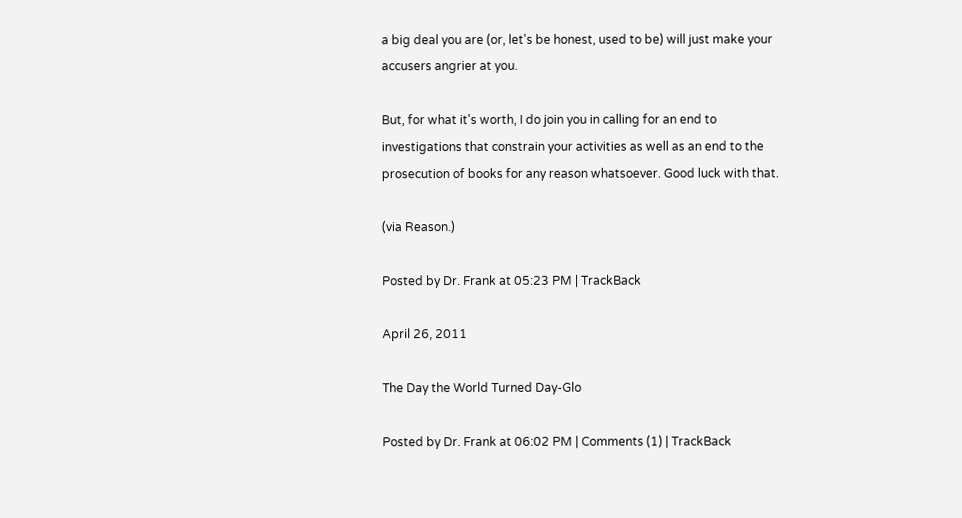a big deal you are (or, let's be honest, used to be) will just make your accusers angrier at you.

But, for what it's worth, I do join you in calling for an end to investigations that constrain your activities as well as an end to the prosecution of books for any reason whatsoever. Good luck with that.

(via Reason.)

Posted by Dr. Frank at 05:23 PM | TrackBack

April 26, 2011

The Day the World Turned Day-Glo

Posted by Dr. Frank at 06:02 PM | Comments (1) | TrackBack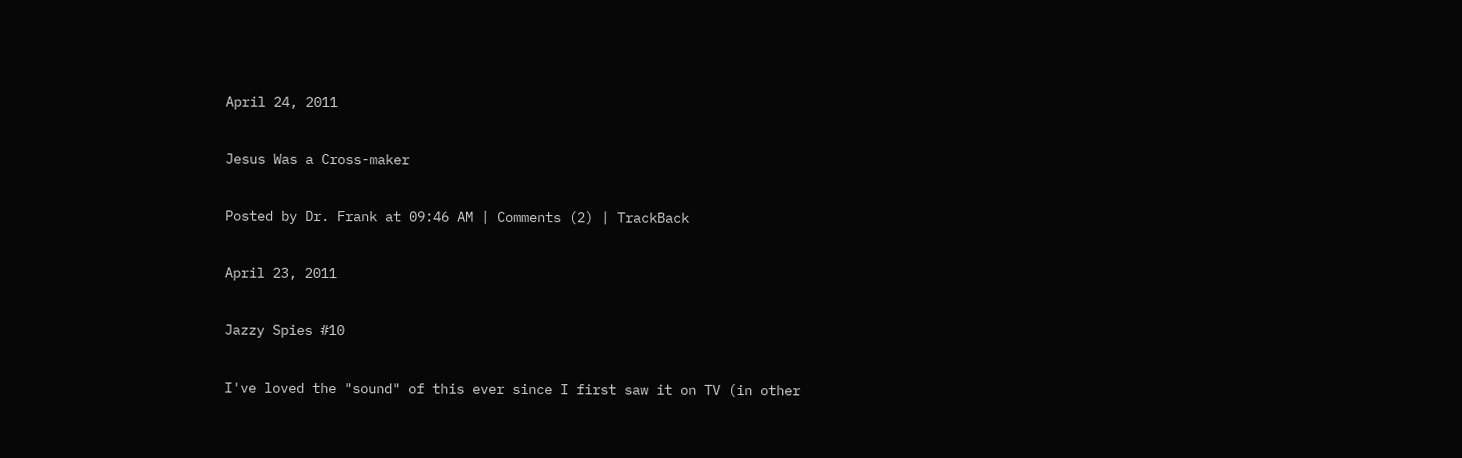April 24, 2011

Jesus Was a Cross-maker

Posted by Dr. Frank at 09:46 AM | Comments (2) | TrackBack

April 23, 2011

Jazzy Spies #10

I've loved the "sound" of this ever since I first saw it on TV (in other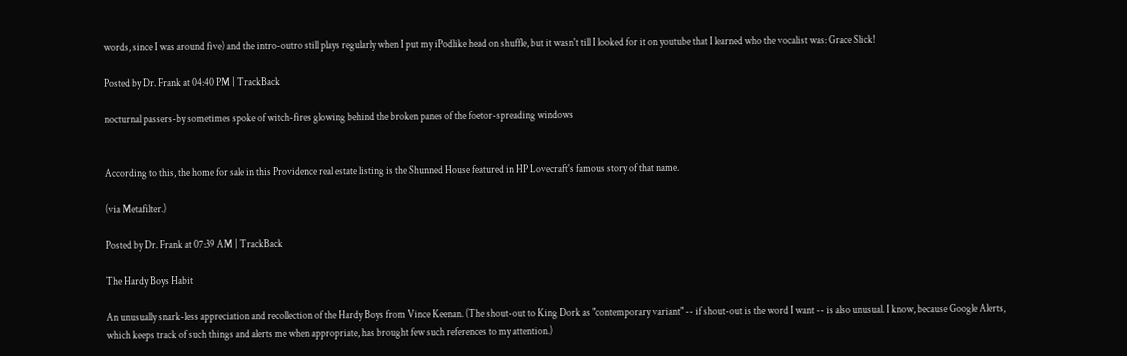words, since I was around five) and the intro-outro still plays regularly when I put my iPodlike head on shuffle, but it wasn't till I looked for it on youtube that I learned who the vocalist was: Grace Slick!

Posted by Dr. Frank at 04:40 PM | TrackBack

nocturnal passers-by sometimes spoke of witch-fires glowing behind the broken panes of the foetor-spreading windows


According to this, the home for sale in this Providence real estate listing is the Shunned House featured in HP Lovecraft's famous story of that name.

(via Metafilter.)

Posted by Dr. Frank at 07:39 AM | TrackBack

The Hardy Boys Habit

An unusually snark-less appreciation and recollection of the Hardy Boys from Vince Keenan. (The shout-out to King Dork as "contemporary variant" -- if shout-out is the word I want -- is also unusual. I know, because Google Alerts, which keeps track of such things and alerts me when appropriate, has brought few such references to my attention.)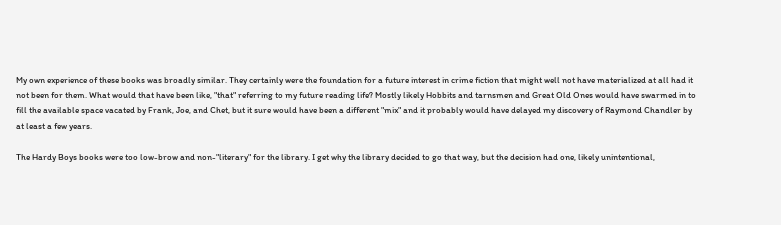My own experience of these books was broadly similar. They certainly were the foundation for a future interest in crime fiction that might well not have materialized at all had it not been for them. What would that have been like, "that" referring to my future reading life? Mostly likely Hobbits and tarnsmen and Great Old Ones would have swarmed in to fill the available space vacated by Frank, Joe, and Chet, but it sure would have been a different "mix" and it probably would have delayed my discovery of Raymond Chandler by at least a few years.

The Hardy Boys books were too low-brow and non-"literary" for the library. I get why the library decided to go that way, but the decision had one, likely unintentional,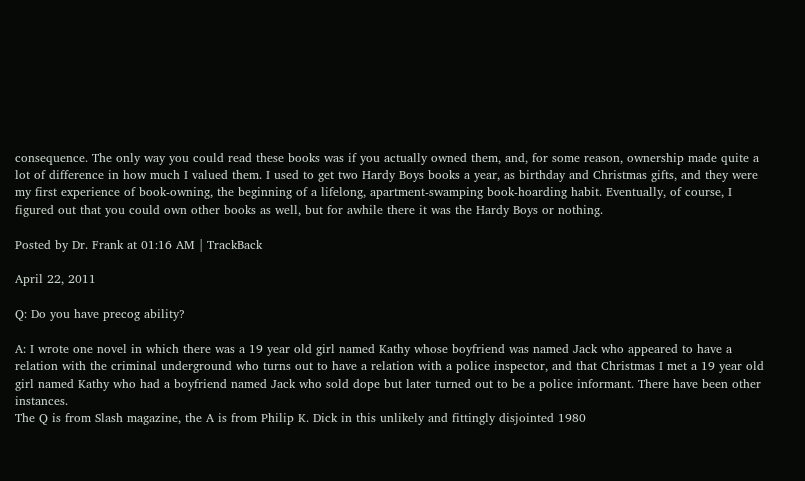consequence. The only way you could read these books was if you actually owned them, and, for some reason, ownership made quite a lot of difference in how much I valued them. I used to get two Hardy Boys books a year, as birthday and Christmas gifts, and they were my first experience of book-owning, the beginning of a lifelong, apartment-swamping book-hoarding habit. Eventually, of course, I figured out that you could own other books as well, but for awhile there it was the Hardy Boys or nothing.

Posted by Dr. Frank at 01:16 AM | TrackBack

April 22, 2011

Q: Do you have precog ability?

A: I wrote one novel in which there was a 19 year old girl named Kathy whose boyfriend was named Jack who appeared to have a relation with the criminal underground who turns out to have a relation with a police inspector, and that Christmas I met a 19 year old girl named Kathy who had a boyfriend named Jack who sold dope but later turned out to be a police informant. There have been other instances.
The Q is from Slash magazine, the A is from Philip K. Dick in this unlikely and fittingly disjointed 1980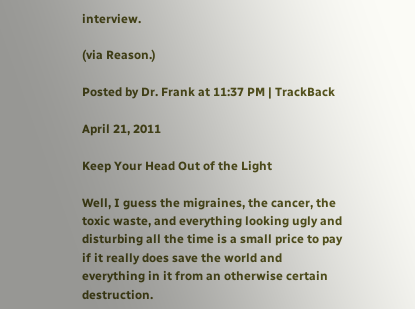interview.

(via Reason.)

Posted by Dr. Frank at 11:37 PM | TrackBack

April 21, 2011

Keep Your Head Out of the Light

Well, I guess the migraines, the cancer, the toxic waste, and everything looking ugly and disturbing all the time is a small price to pay if it really does save the world and everything in it from an otherwise certain destruction.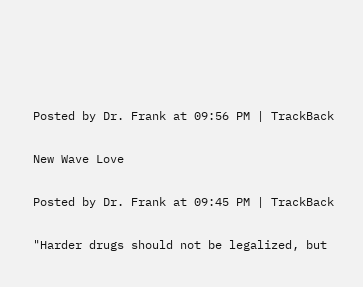Posted by Dr. Frank at 09:56 PM | TrackBack

New Wave Love

Posted by Dr. Frank at 09:45 PM | TrackBack

"Harder drugs should not be legalized, but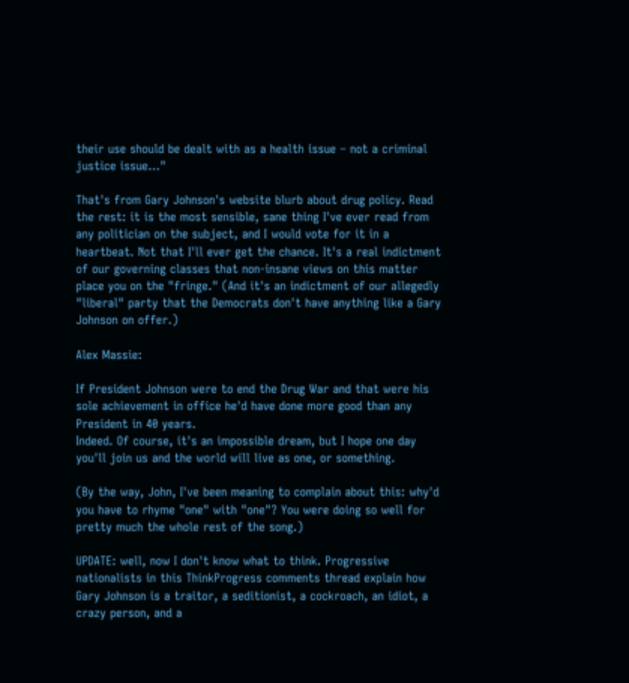their use should be dealt with as a health issue – not a criminal justice issue…"

That's from Gary Johnson's website blurb about drug policy. Read the rest: it is the most sensible, sane thing I've ever read from any politician on the subject, and I would vote for it in a heartbeat. Not that I'll ever get the chance. It's a real indictment of our governing classes that non-insane views on this matter place you on the "fringe." (And it's an indictment of our allegedly "liberal" party that the Democrats don't have anything like a Gary Johnson on offer.)

Alex Massie:

If President Johnson were to end the Drug War and that were his sole achievement in office he'd have done more good than any President in 40 years.
Indeed. Of course, it's an impossible dream, but I hope one day you'll join us and the world will live as one, or something.

(By the way, John, I've been meaning to complain about this: why'd you have to rhyme "one" with "one"? You were doing so well for pretty much the whole rest of the song.)

UPDATE: well, now I don't know what to think. Progressive nationalists in this ThinkProgress comments thread explain how Gary Johnson is a traitor, a seditionist, a cockroach, an idiot, a crazy person, and a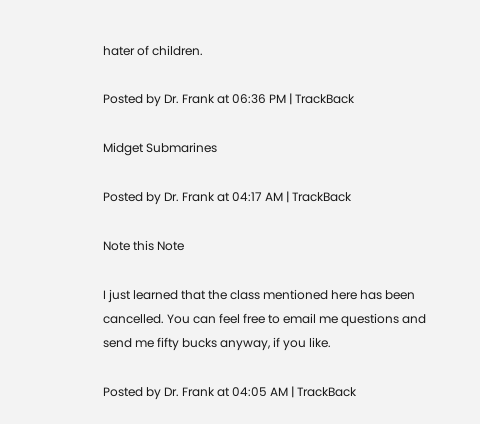hater of children.

Posted by Dr. Frank at 06:36 PM | TrackBack

Midget Submarines

Posted by Dr. Frank at 04:17 AM | TrackBack

Note this Note

I just learned that the class mentioned here has been cancelled. You can feel free to email me questions and send me fifty bucks anyway, if you like.

Posted by Dr. Frank at 04:05 AM | TrackBack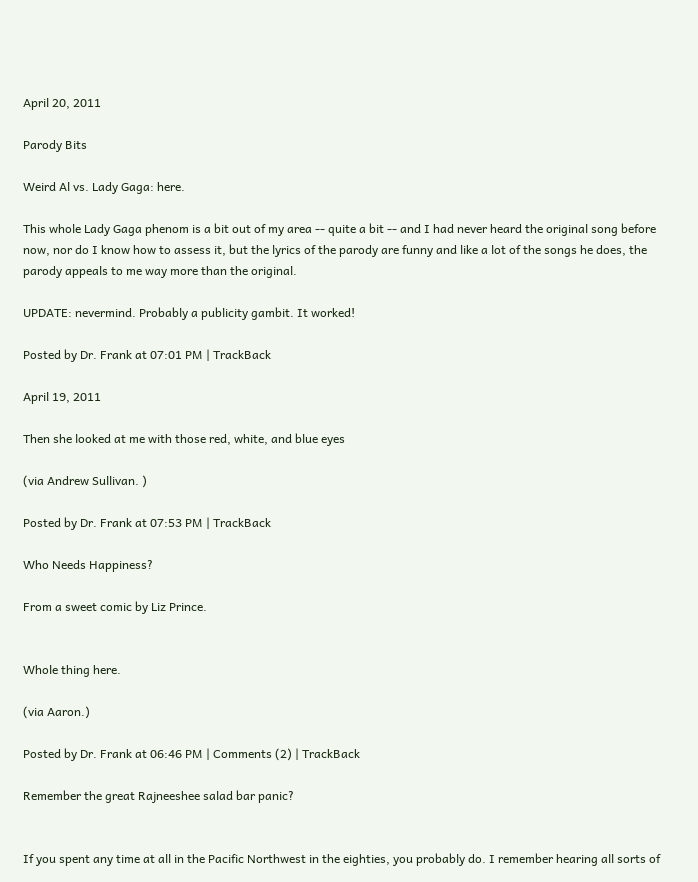April 20, 2011

Parody Bits

Weird Al vs. Lady Gaga: here.

This whole Lady Gaga phenom is a bit out of my area -- quite a bit -- and I had never heard the original song before now, nor do I know how to assess it, but the lyrics of the parody are funny and like a lot of the songs he does, the parody appeals to me way more than the original.

UPDATE: nevermind. Probably a publicity gambit. It worked!

Posted by Dr. Frank at 07:01 PM | TrackBack

April 19, 2011

Then she looked at me with those red, white, and blue eyes

(via Andrew Sullivan. )

Posted by Dr. Frank at 07:53 PM | TrackBack

Who Needs Happiness?

From a sweet comic by Liz Prince.


Whole thing here.

(via Aaron.)

Posted by Dr. Frank at 06:46 PM | Comments (2) | TrackBack

Remember the great Rajneeshee salad bar panic?


If you spent any time at all in the Pacific Northwest in the eighties, you probably do. I remember hearing all sorts of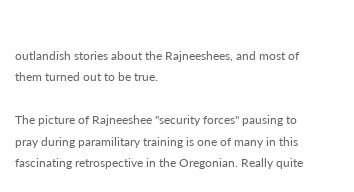outlandish stories about the Rajneeshees, and most of them turned out to be true.

The picture of Rajneeshee "security forces" pausing to pray during paramilitary training is one of many in this fascinating retrospective in the Oregonian. Really quite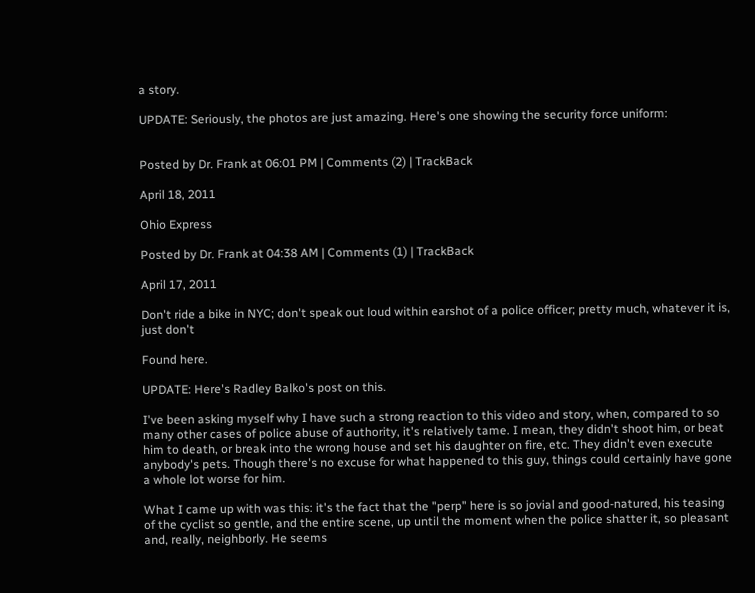a story.

UPDATE: Seriously, the photos are just amazing. Here's one showing the security force uniform:


Posted by Dr. Frank at 06:01 PM | Comments (2) | TrackBack

April 18, 2011

Ohio Express

Posted by Dr. Frank at 04:38 AM | Comments (1) | TrackBack

April 17, 2011

Don't ride a bike in NYC; don't speak out loud within earshot of a police officer; pretty much, whatever it is, just don't

Found here.

UPDATE: Here's Radley Balko's post on this.

I've been asking myself why I have such a strong reaction to this video and story, when, compared to so many other cases of police abuse of authority, it's relatively tame. I mean, they didn't shoot him, or beat him to death, or break into the wrong house and set his daughter on fire, etc. They didn't even execute anybody's pets. Though there's no excuse for what happened to this guy, things could certainly have gone a whole lot worse for him.

What I came up with was this: it's the fact that the "perp" here is so jovial and good-natured, his teasing of the cyclist so gentle, and the entire scene, up until the moment when the police shatter it, so pleasant and, really, neighborly. He seems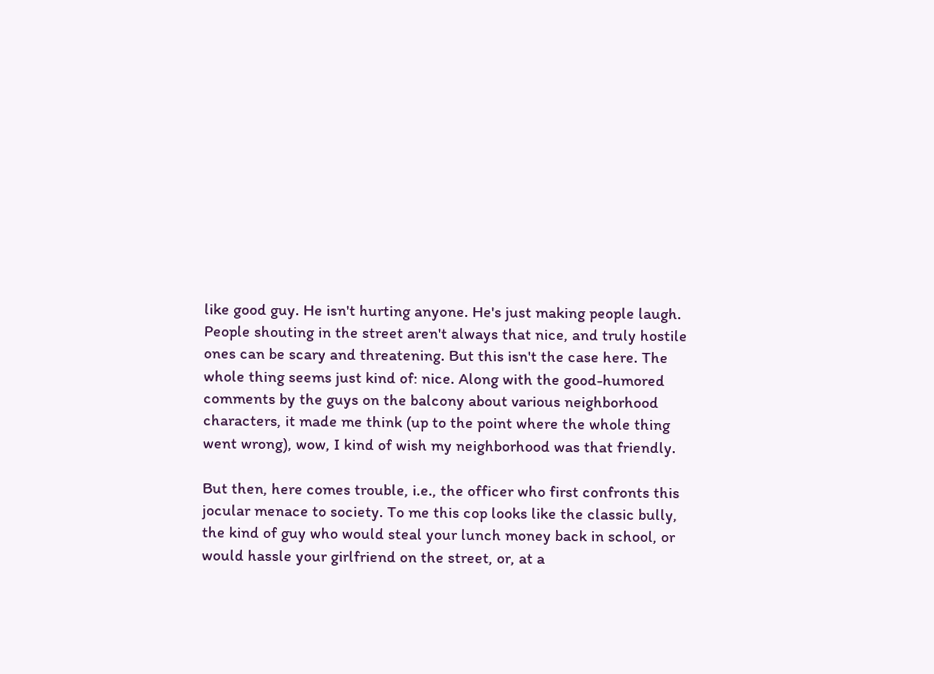like good guy. He isn't hurting anyone. He's just making people laugh. People shouting in the street aren't always that nice, and truly hostile ones can be scary and threatening. But this isn't the case here. The whole thing seems just kind of: nice. Along with the good-humored comments by the guys on the balcony about various neighborhood characters, it made me think (up to the point where the whole thing went wrong), wow, I kind of wish my neighborhood was that friendly.

But then, here comes trouble, i.e., the officer who first confronts this jocular menace to society. To me this cop looks like the classic bully, the kind of guy who would steal your lunch money back in school, or would hassle your girlfriend on the street, or, at a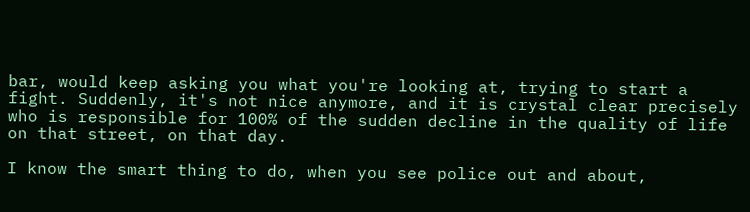bar, would keep asking you what you're looking at, trying to start a fight. Suddenly, it's not nice anymore, and it is crystal clear precisely who is responsible for 100% of the sudden decline in the quality of life on that street, on that day.

I know the smart thing to do, when you see police out and about,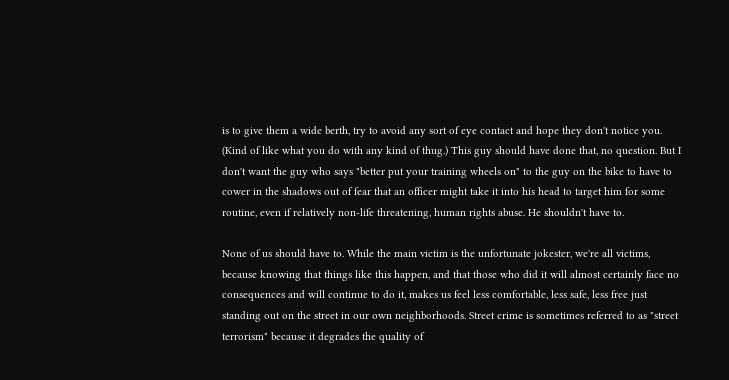is to give them a wide berth, try to avoid any sort of eye contact and hope they don't notice you. (Kind of like what you do with any kind of thug.) This guy should have done that, no question. But I don't want the guy who says "better put your training wheels on" to the guy on the bike to have to cower in the shadows out of fear that an officer might take it into his head to target him for some routine, even if relatively non-life threatening, human rights abuse. He shouldn't have to.

None of us should have to. While the main victim is the unfortunate jokester, we're all victims, because knowing that things like this happen, and that those who did it will almost certainly face no consequences and will continue to do it, makes us feel less comfortable, less safe, less free just standing out on the street in our own neighborhoods. Street crime is sometimes referred to as "street terrorism" because it degrades the quality of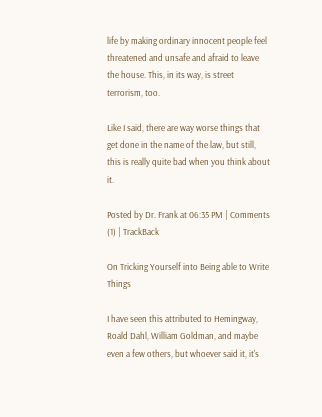life by making ordinary innocent people feel threatened and unsafe and afraid to leave the house. This, in its way, is street terrorism, too.

Like I said, there are way worse things that get done in the name of the law, but still, this is really quite bad when you think about it.

Posted by Dr. Frank at 06:35 PM | Comments (1) | TrackBack

On Tricking Yourself into Being able to Write Things

I have seen this attributed to Hemingway, Roald Dahl, William Goldman, and maybe even a few others, but whoever said it, it's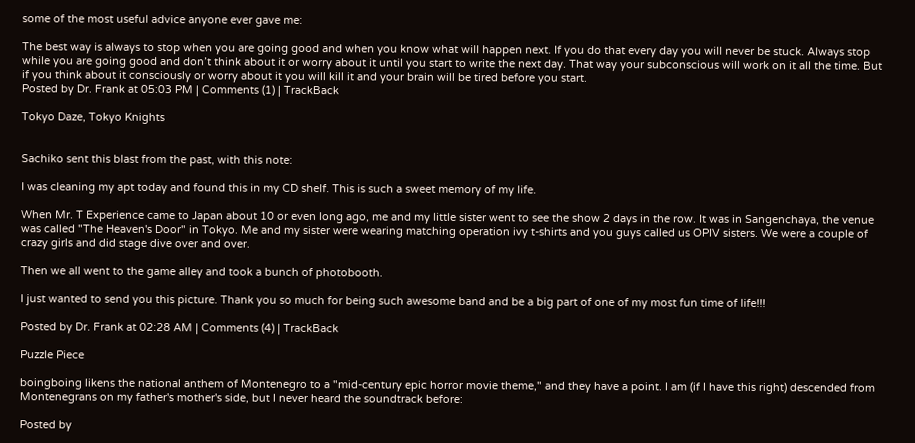some of the most useful advice anyone ever gave me:

The best way is always to stop when you are going good and when you know what will happen next. If you do that every day you will never be stuck. Always stop while you are going good and don’t think about it or worry about it until you start to write the next day. That way your subconscious will work on it all the time. But if you think about it consciously or worry about it you will kill it and your brain will be tired before you start.
Posted by Dr. Frank at 05:03 PM | Comments (1) | TrackBack

Tokyo Daze, Tokyo Knights


Sachiko sent this blast from the past, with this note:

I was cleaning my apt today and found this in my CD shelf. This is such a sweet memory of my life.

When Mr. T Experience came to Japan about 10 or even long ago, me and my little sister went to see the show 2 days in the row. It was in Sangenchaya, the venue was called "The Heaven's Door" in Tokyo. Me and my sister were wearing matching operation ivy t-shirts and you guys called us OPIV sisters. We were a couple of crazy girls and did stage dive over and over.

Then we all went to the game alley and took a bunch of photobooth.

I just wanted to send you this picture. Thank you so much for being such awesome band and be a big part of one of my most fun time of life!!!

Posted by Dr. Frank at 02:28 AM | Comments (4) | TrackBack

Puzzle Piece

boingboing likens the national anthem of Montenegro to a "mid-century epic horror movie theme," and they have a point. I am (if I have this right) descended from Montenegrans on my father's mother's side, but I never heard the soundtrack before:

Posted by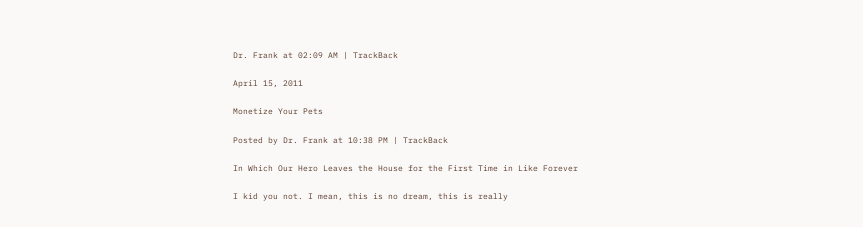Dr. Frank at 02:09 AM | TrackBack

April 15, 2011

Monetize Your Pets

Posted by Dr. Frank at 10:38 PM | TrackBack

In Which Our Hero Leaves the House for the First Time in Like Forever

I kid you not. I mean, this is no dream, this is really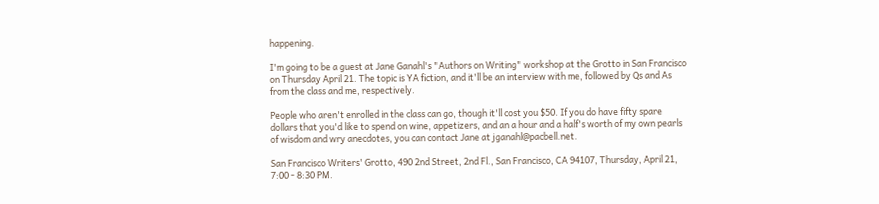happening.

I'm going to be a guest at Jane Ganahl's "Authors on Writing" workshop at the Grotto in San Francisco on Thursday April 21. The topic is YA fiction, and it'll be an interview with me, followed by Qs and As from the class and me, respectively.

People who aren't enrolled in the class can go, though it'll cost you $50. If you do have fifty spare dollars that you'd like to spend on wine, appetizers, and an a hour and a half's worth of my own pearls of wisdom and wry anecdotes, you can contact Jane at jganahl@pacbell.net.

San Francisco Writers' Grotto, 490 2nd Street, 2nd Fl., San Francisco, CA 94107, Thursday, April 21, 7:00 - 8:30 PM.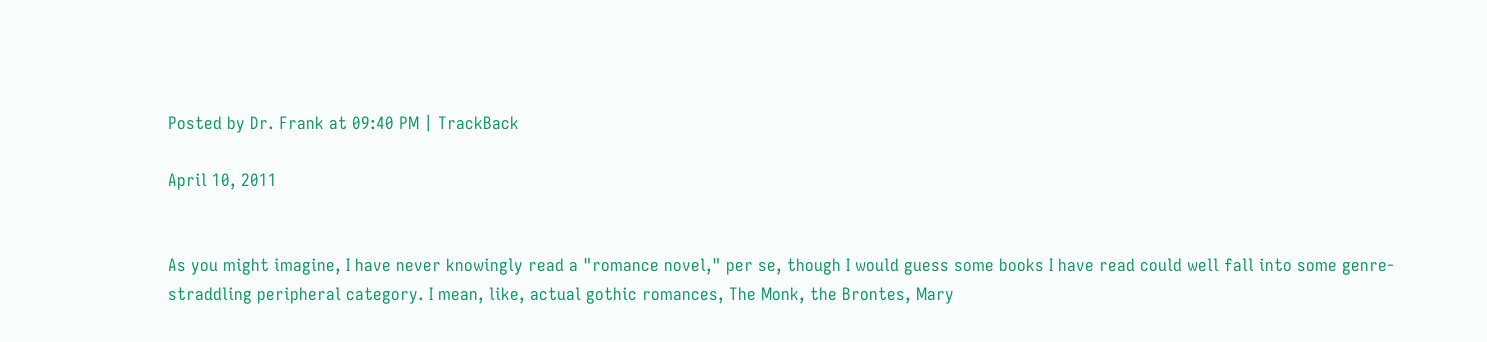Posted by Dr. Frank at 09:40 PM | TrackBack

April 10, 2011


As you might imagine, I have never knowingly read a "romance novel," per se, though I would guess some books I have read could well fall into some genre-straddling peripheral category. I mean, like, actual gothic romances, The Monk, the Brontes, Mary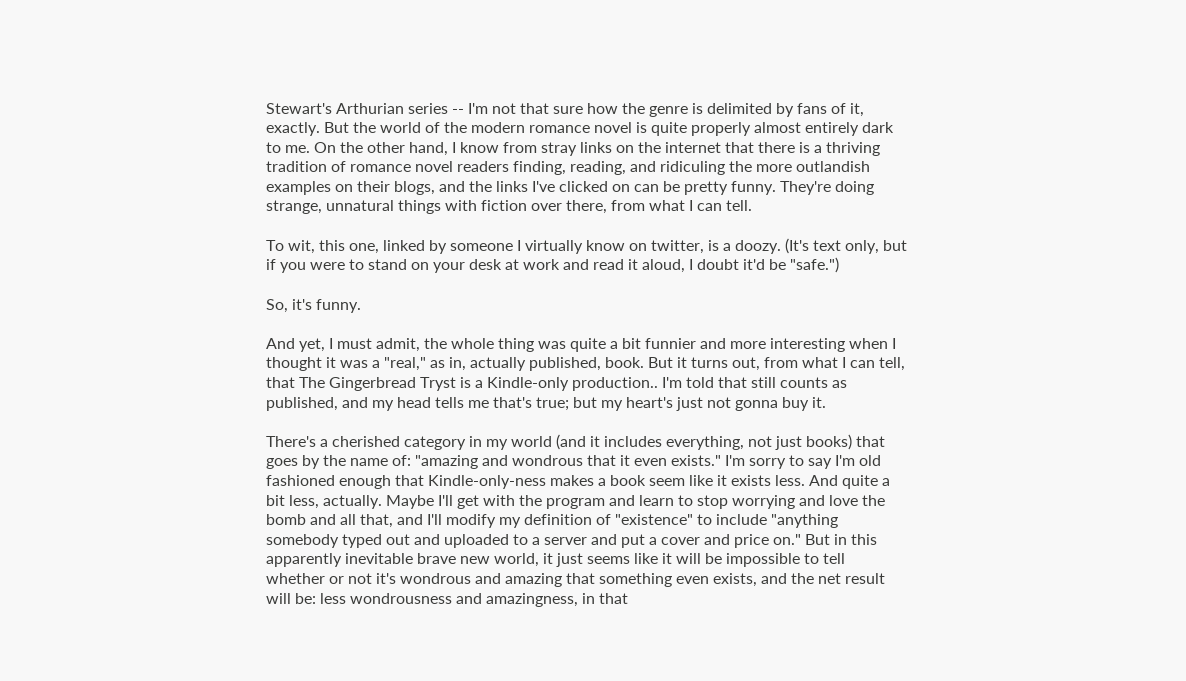Stewart's Arthurian series -- I'm not that sure how the genre is delimited by fans of it, exactly. But the world of the modern romance novel is quite properly almost entirely dark to me. On the other hand, I know from stray links on the internet that there is a thriving tradition of romance novel readers finding, reading, and ridiculing the more outlandish examples on their blogs, and the links I've clicked on can be pretty funny. They're doing strange, unnatural things with fiction over there, from what I can tell.

To wit, this one, linked by someone I virtually know on twitter, is a doozy. (It's text only, but if you were to stand on your desk at work and read it aloud, I doubt it'd be "safe.")

So, it's funny.

And yet, I must admit, the whole thing was quite a bit funnier and more interesting when I thought it was a "real," as in, actually published, book. But it turns out, from what I can tell, that The Gingerbread Tryst is a Kindle-only production.. I'm told that still counts as published, and my head tells me that's true; but my heart's just not gonna buy it.

There's a cherished category in my world (and it includes everything, not just books) that goes by the name of: "amazing and wondrous that it even exists." I'm sorry to say I'm old fashioned enough that Kindle-only-ness makes a book seem like it exists less. And quite a bit less, actually. Maybe I'll get with the program and learn to stop worrying and love the bomb and all that, and I'll modify my definition of "existence" to include "anything somebody typed out and uploaded to a server and put a cover and price on." But in this apparently inevitable brave new world, it just seems like it will be impossible to tell whether or not it's wondrous and amazing that something even exists, and the net result will be: less wondrousness and amazingness, in that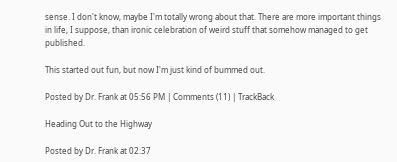sense. I don't know, maybe I'm totally wrong about that. There are more important things in life, I suppose, than ironic celebration of weird stuff that somehow managed to get published.

This started out fun, but now I'm just kind of bummed out.

Posted by Dr. Frank at 05:56 PM | Comments (11) | TrackBack

Heading Out to the Highway

Posted by Dr. Frank at 02:37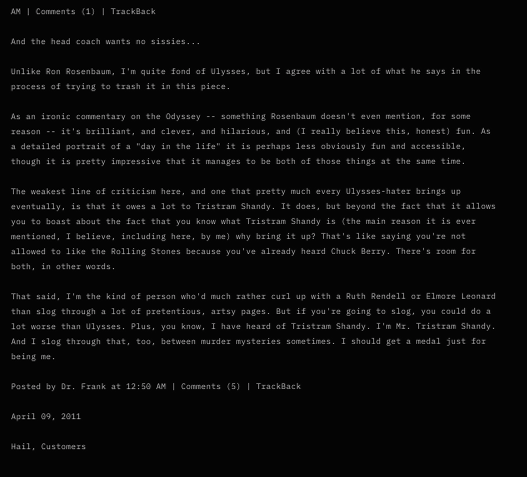AM | Comments (1) | TrackBack

And the head coach wants no sissies...

Unlike Ron Rosenbaum, I'm quite fond of Ulysses, but I agree with a lot of what he says in the process of trying to trash it in this piece.

As an ironic commentary on the Odyssey -- something Rosenbaum doesn't even mention, for some reason -- it's brilliant, and clever, and hilarious, and (I really believe this, honest) fun. As a detailed portrait of a "day in the life" it is perhaps less obviously fun and accessible, though it is pretty impressive that it manages to be both of those things at the same time.

The weakest line of criticism here, and one that pretty much every Ulysses-hater brings up eventually, is that it owes a lot to Tristram Shandy. It does, but beyond the fact that it allows you to boast about the fact that you know what Tristram Shandy is (the main reason it is ever mentioned, I believe, including here, by me) why bring it up? That's like saying you're not allowed to like the Rolling Stones because you've already heard Chuck Berry. There's room for both, in other words.

That said, I'm the kind of person who'd much rather curl up with a Ruth Rendell or Elmore Leonard than slog through a lot of pretentious, artsy pages. But if you're going to slog, you could do a lot worse than Ulysses. Plus, you know, I have heard of Tristram Shandy. I'm Mr. Tristram Shandy. And I slog through that, too, between murder mysteries sometimes. I should get a medal just for being me.

Posted by Dr. Frank at 12:50 AM | Comments (5) | TrackBack

April 09, 2011

Hail, Customers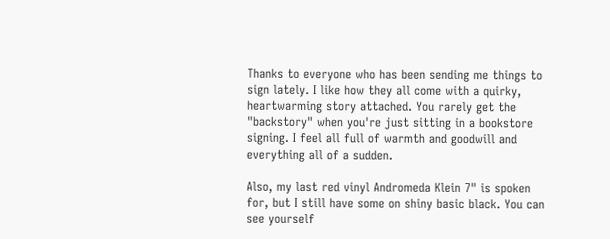Thanks to everyone who has been sending me things to sign lately. I like how they all come with a quirky, heartwarming story attached. You rarely get the "backstory" when you're just sitting in a bookstore signing. I feel all full of warmth and goodwill and everything all of a sudden.

Also, my last red vinyl Andromeda Klein 7" is spoken for, but I still have some on shiny basic black. You can see yourself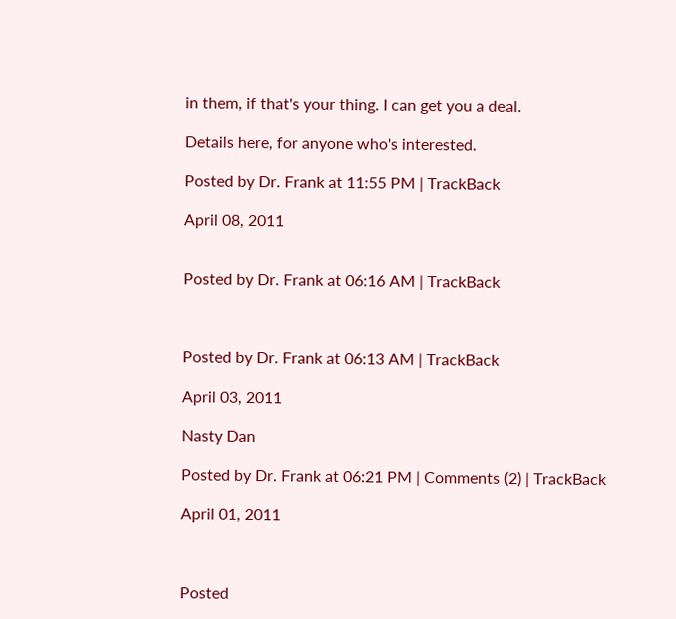in them, if that's your thing. I can get you a deal.

Details here, for anyone who's interested.

Posted by Dr. Frank at 11:55 PM | TrackBack

April 08, 2011


Posted by Dr. Frank at 06:16 AM | TrackBack



Posted by Dr. Frank at 06:13 AM | TrackBack

April 03, 2011

Nasty Dan

Posted by Dr. Frank at 06:21 PM | Comments (2) | TrackBack

April 01, 2011



Posted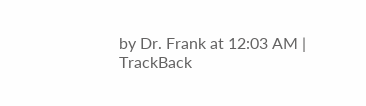by Dr. Frank at 12:03 AM | TrackBack